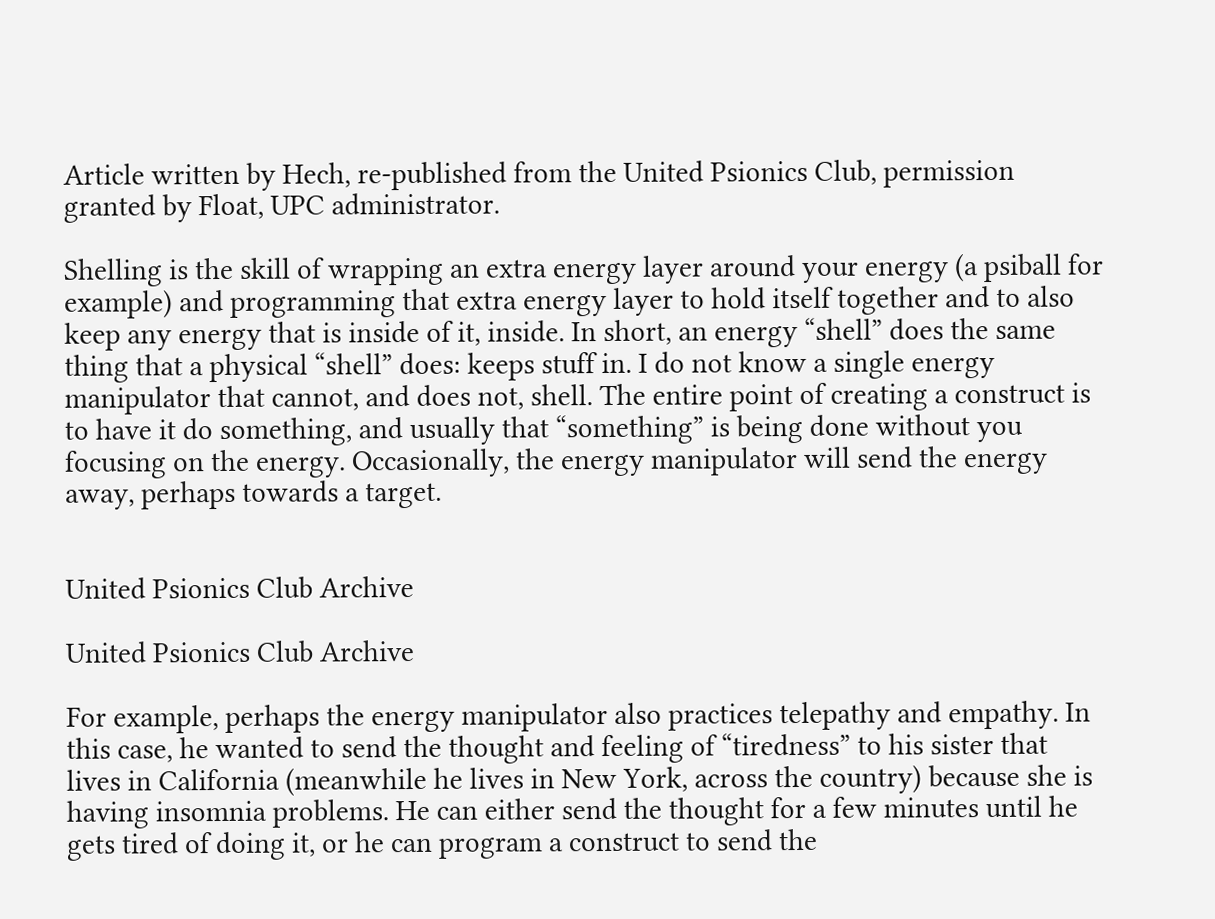Article written by Hech, re-published from the United Psionics Club, permission granted by Float, UPC administrator.

Shelling is the skill of wrapping an extra energy layer around your energy (a psiball for example) and programming that extra energy layer to hold itself together and to also keep any energy that is inside of it, inside. In short, an energy “shell” does the same thing that a physical “shell” does: keeps stuff in. I do not know a single energy manipulator that cannot, and does not, shell. The entire point of creating a construct is to have it do something, and usually that “something” is being done without you focusing on the energy. Occasionally, the energy manipulator will send the energy away, perhaps towards a target.


United Psionics Club Archive

United Psionics Club Archive

For example, perhaps the energy manipulator also practices telepathy and empathy. In this case, he wanted to send the thought and feeling of “tiredness” to his sister that lives in California (meanwhile he lives in New York, across the country) because she is having insomnia problems. He can either send the thought for a few minutes until he gets tired of doing it, or he can program a construct to send the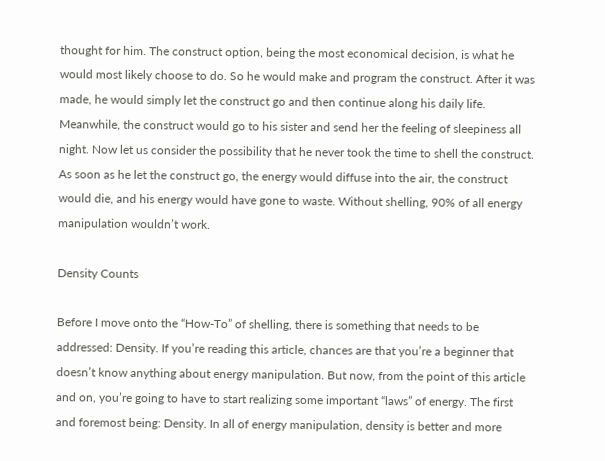thought for him. The construct option, being the most economical decision, is what he would most likely choose to do. So he would make and program the construct. After it was made, he would simply let the construct go and then continue along his daily life. Meanwhile, the construct would go to his sister and send her the feeling of sleepiness all night. Now let us consider the possibility that he never took the time to shell the construct. As soon as he let the construct go, the energy would diffuse into the air, the construct would die, and his energy would have gone to waste. Without shelling, 90% of all energy manipulation wouldn’t work.

Density Counts

Before I move onto the “How-To” of shelling, there is something that needs to be addressed: Density. If you’re reading this article, chances are that you’re a beginner that doesn’t know anything about energy manipulation. But now, from the point of this article and on, you’re going to have to start realizing some important “laws” of energy. The first and foremost being: Density. In all of energy manipulation, density is better and more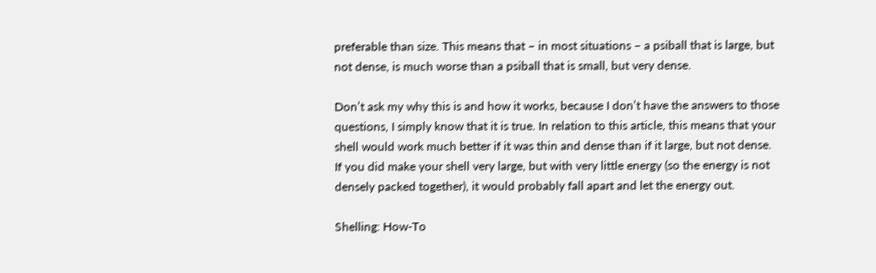preferable than size. This means that – in most situations – a psiball that is large, but not dense, is much worse than a psiball that is small, but very dense.

Don’t ask my why this is and how it works, because I don’t have the answers to those questions, I simply know that it is true. In relation to this article, this means that your shell would work much better if it was thin and dense than if it large, but not dense. If you did make your shell very large, but with very little energy (so the energy is not densely packed together), it would probably fall apart and let the energy out.

Shelling: How-To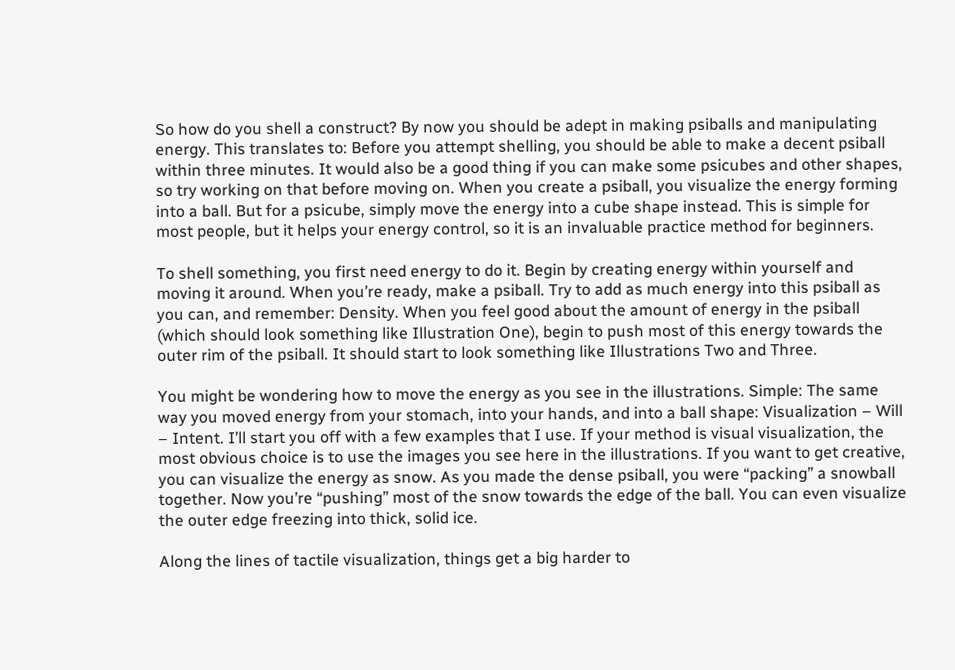So how do you shell a construct? By now you should be adept in making psiballs and manipulating energy. This translates to: Before you attempt shelling, you should be able to make a decent psiball within three minutes. It would also be a good thing if you can make some psicubes and other shapes, so try working on that before moving on. When you create a psiball, you visualize the energy forming into a ball. But for a psicube, simply move the energy into a cube shape instead. This is simple for most people, but it helps your energy control, so it is an invaluable practice method for beginners.

To shell something, you first need energy to do it. Begin by creating energy within yourself and moving it around. When you’re ready, make a psiball. Try to add as much energy into this psiball as you can, and remember: Density. When you feel good about the amount of energy in the psiball (which should look something like Illustration One), begin to push most of this energy towards the outer rim of the psiball. It should start to look something like Illustrations Two and Three.

You might be wondering how to move the energy as you see in the illustrations. Simple: The same way you moved energy from your stomach, into your hands, and into a ball shape: Visualization – Will – Intent. I’ll start you off with a few examples that I use. If your method is visual visualization, the most obvious choice is to use the images you see here in the illustrations. If you want to get creative, you can visualize the energy as snow. As you made the dense psiball, you were “packing” a snowball together. Now you’re “pushing” most of the snow towards the edge of the ball. You can even visualize the outer edge freezing into thick, solid ice.

Along the lines of tactile visualization, things get a big harder to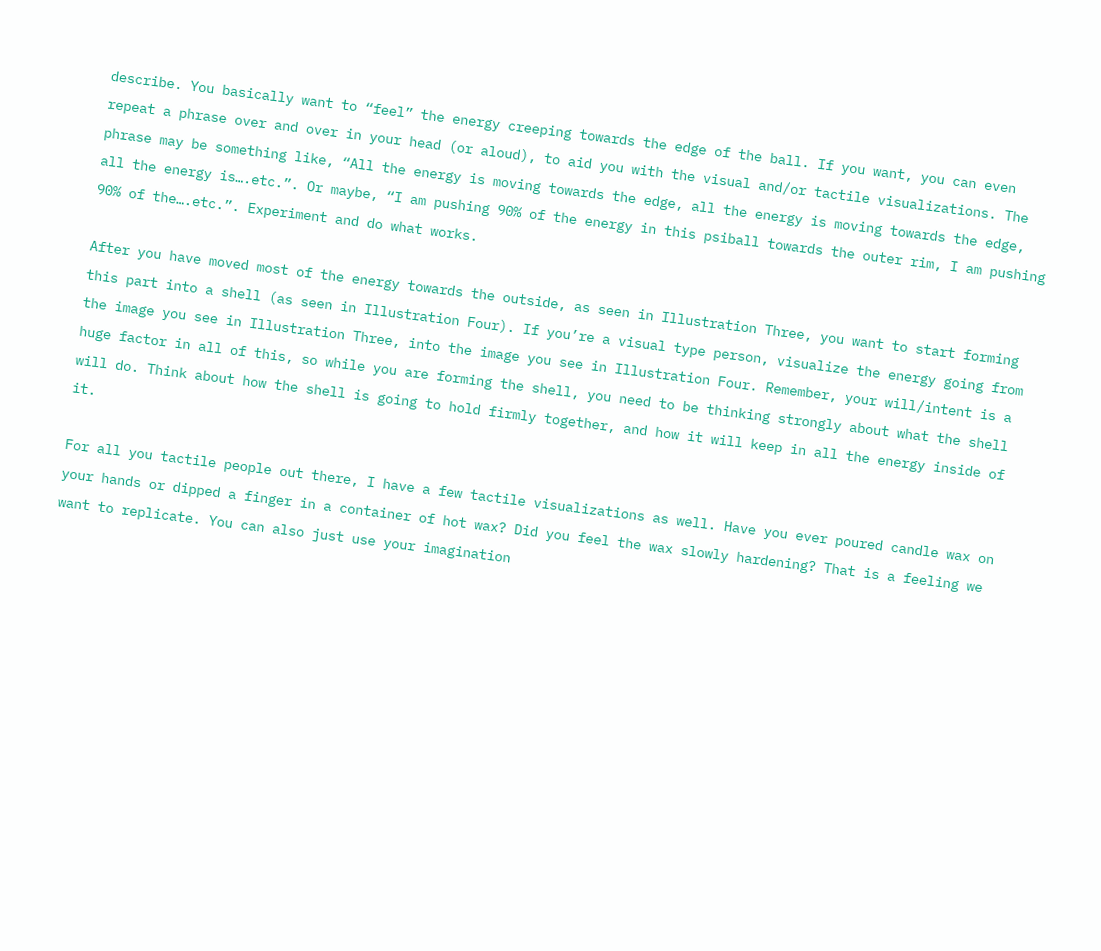describe. You basically want to “feel” the energy creeping towards the edge of the ball. If you want, you can even repeat a phrase over and over in your head (or aloud), to aid you with the visual and/or tactile visualizations. The phrase may be something like, “All the energy is moving towards the edge, all the energy is moving towards the edge, all the energy is….etc.”. Or maybe, “I am pushing 90% of the energy in this psiball towards the outer rim, I am pushing 90% of the….etc.”. Experiment and do what works.

After you have moved most of the energy towards the outside, as seen in Illustration Three, you want to start forming this part into a shell (as seen in Illustration Four). If you’re a visual type person, visualize the energy going from the image you see in Illustration Three, into the image you see in Illustration Four. Remember, your will/intent is a huge factor in all of this, so while you are forming the shell, you need to be thinking strongly about what the shell will do. Think about how the shell is going to hold firmly together, and how it will keep in all the energy inside of it.

For all you tactile people out there, I have a few tactile visualizations as well. Have you ever poured candle wax on your hands or dipped a finger in a container of hot wax? Did you feel the wax slowly hardening? That is a feeling we want to replicate. You can also just use your imagination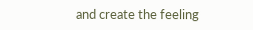and create the feeling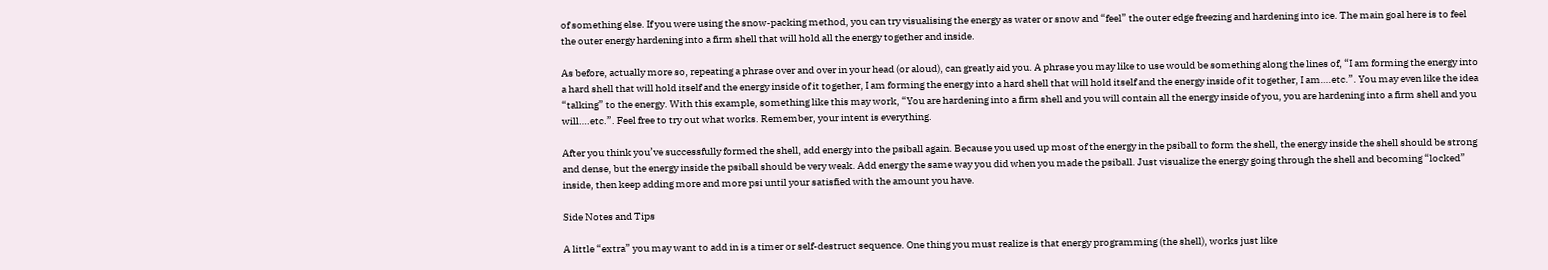of something else. If you were using the snow-packing method, you can try visualising the energy as water or snow and “feel” the outer edge freezing and hardening into ice. The main goal here is to feel the outer energy hardening into a firm shell that will hold all the energy together and inside.

As before, actually more so, repeating a phrase over and over in your head (or aloud), can greatly aid you. A phrase you may like to use would be something along the lines of, “I am forming the energy into a hard shell that will hold itself and the energy inside of it together, I am forming the energy into a hard shell that will hold itself and the energy inside of it together, I am….etc.”. You may even like the idea “talking” to the energy. With this example, something like this may work, “You are hardening into a firm shell and you will contain all the energy inside of you, you are hardening into a firm shell and you will….etc.”. Feel free to try out what works. Remember, your intent is everything.

After you think you’ve successfully formed the shell, add energy into the psiball again. Because you used up most of the energy in the psiball to form the shell, the energy inside the shell should be strong and dense, but the energy inside the psiball should be very weak. Add energy the same way you did when you made the psiball. Just visualize the energy going through the shell and becoming “locked” inside, then keep adding more and more psi until your satisfied with the amount you have.

Side Notes and Tips

A little “extra” you may want to add in is a timer or self-destruct sequence. One thing you must realize is that energy programming (the shell), works just like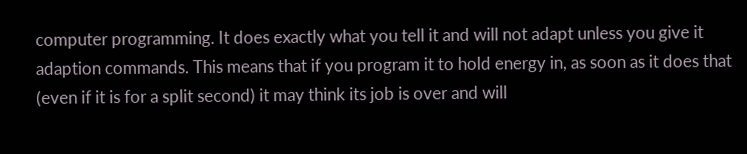computer programming. It does exactly what you tell it and will not adapt unless you give it adaption commands. This means that if you program it to hold energy in, as soon as it does that (even if it is for a split second) it may think its job is over and will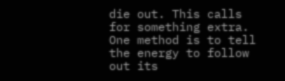die out. This calls for something extra. One method is to tell the energy to follow out its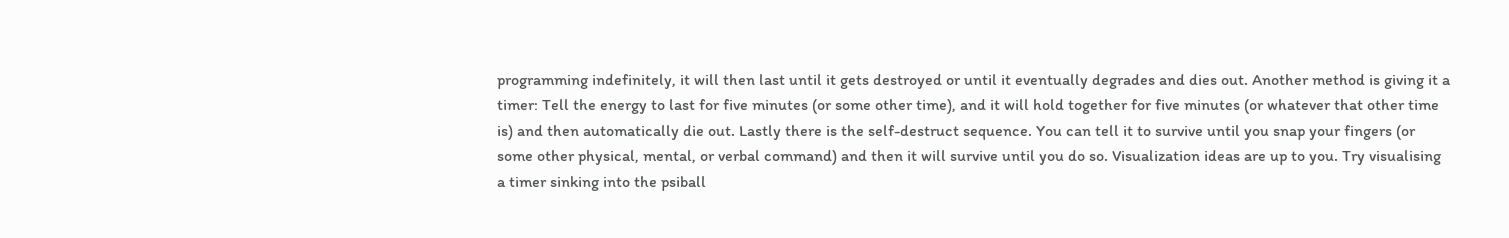programming indefinitely, it will then last until it gets destroyed or until it eventually degrades and dies out. Another method is giving it a timer: Tell the energy to last for five minutes (or some other time), and it will hold together for five minutes (or whatever that other time is) and then automatically die out. Lastly there is the self-destruct sequence. You can tell it to survive until you snap your fingers (or some other physical, mental, or verbal command) and then it will survive until you do so. Visualization ideas are up to you. Try visualising a timer sinking into the psiball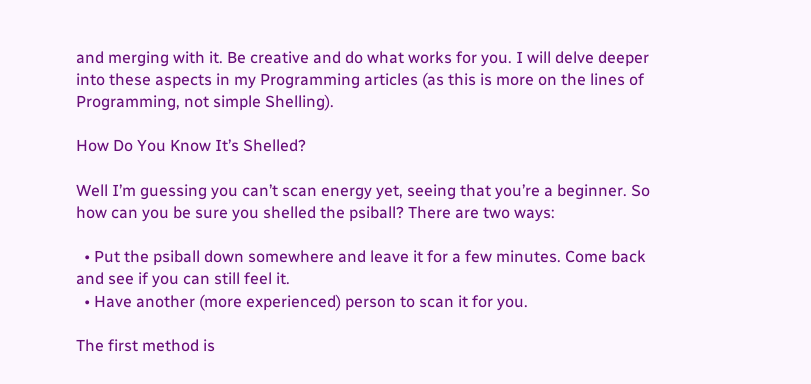and merging with it. Be creative and do what works for you. I will delve deeper into these aspects in my Programming articles (as this is more on the lines of Programming, not simple Shelling).

How Do You Know It’s Shelled?

Well I’m guessing you can’t scan energy yet, seeing that you’re a beginner. So how can you be sure you shelled the psiball? There are two ways:

  • Put the psiball down somewhere and leave it for a few minutes. Come back and see if you can still feel it.
  • Have another (more experienced) person to scan it for you.

The first method is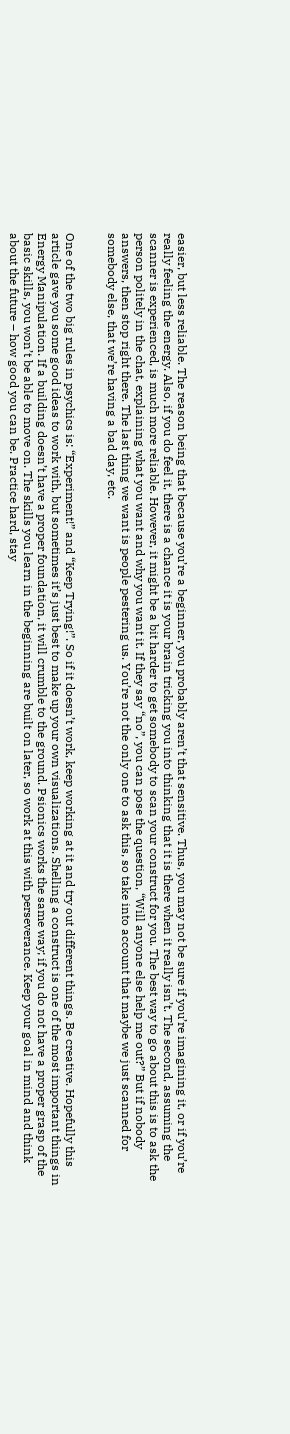easier, but less reliable. The reason being that because you’re a beginner, you probably aren’t that sensitive. Thus, you may not be sure if you’re imagining it, or if you’re really feeling the energy. Also, if you do feel it, there is a chance it is your brain tricking you into thinking that it is there when it really isn’t. The second, assuming the scanner is experienced, is much more reliable. However, it might be a bit harder to get somebody to scan your construct for you. The best way to go about this is to ask the person politely in the chat, explaining what you want and why you want it. If they say “no”, you can pose the question, “Will anyone else help me out?” But if nobody answers, then stop right there. The last thing we want is people pestering us. You’re not the only one to ask this, so take into account that maybe we just scanned for somebody else, that we’re having a bad day, etc.


One of the two big rules in psychics is: “Experiment!” and “Keep Trying!”. So if it doesn’t work, keep working at it and try out different things. Be creative. Hopefully this article gave you some good ideas to work with, but sometimes it’s just best to make up your own visualizations. Shelling a construct is one of the most important things in Energy Manipulation. If a building doesn’t have a proper foundation, it will crumble to the ground. Psionics works the same way; if you do not have a proper grasp of the basic skills, you won’t be able to move on. The skills you learn in the beginning are built on later, so work at this with perseverance. Keep your goal in mind and think about the future – how good you can be. Practice hard, stay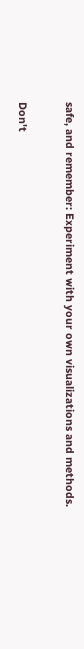safe, and remember: Experiment with your own visualizations and methods.

Don't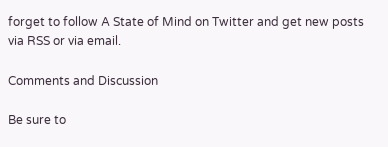forget to follow A State of Mind on Twitter and get new posts via RSS or via email.

Comments and Discussion

Be sure to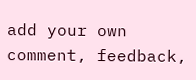add your own comment, feedback,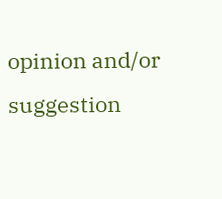opinion and/or suggestion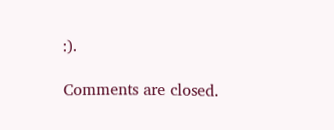:).

Comments are closed.